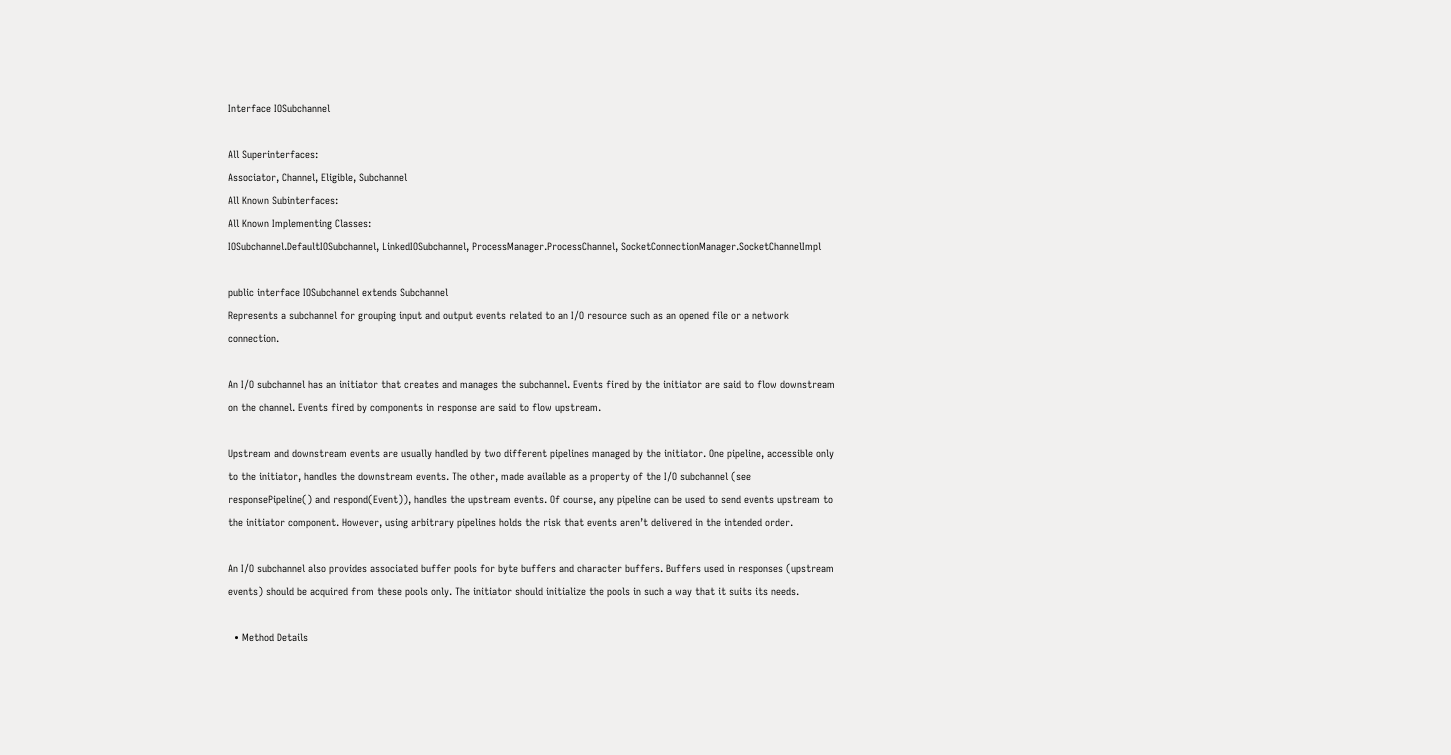Interface IOSubchannel

All Superinterfaces:
Associator, Channel, Eligible, Subchannel
All Known Subinterfaces:
All Known Implementing Classes:
IOSubchannel.DefaultIOSubchannel, LinkedIOSubchannel, ProcessManager.ProcessChannel, SocketConnectionManager.SocketChannelImpl

public interface IOSubchannel extends Subchannel
Represents a subchannel for grouping input and output events related to an I/O resource such as an opened file or a network connection.

An I/O subchannel has an initiator that creates and manages the subchannel. Events fired by the initiator are said to flow downstream on the channel. Events fired by components in response are said to flow upstream.

Upstream and downstream events are usually handled by two different pipelines managed by the initiator. One pipeline, accessible only to the initiator, handles the downstream events. The other, made available as a property of the I/O subchannel (see responsePipeline() and respond(Event)), handles the upstream events. Of course, any pipeline can be used to send events upstream to the initiator component. However, using arbitrary pipelines holds the risk that events aren’t delivered in the intended order.

An I/O subchannel also provides associated buffer pools for byte buffers and character buffers. Buffers used in responses (upstream events) should be acquired from these pools only. The initiator should initialize the pools in such a way that it suits its needs.

  • Method Details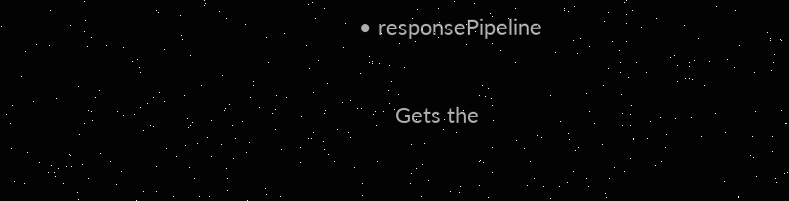• responsePipeline

      Gets the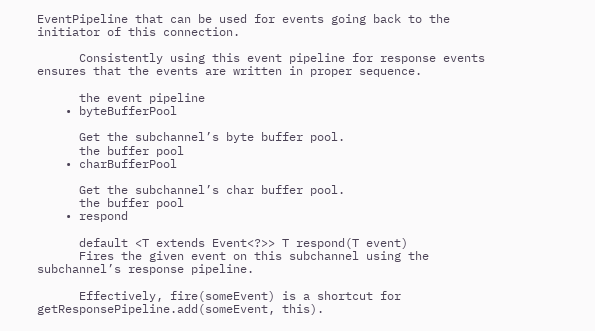EventPipeline that can be used for events going back to the initiator of this connection.

      Consistently using this event pipeline for response events ensures that the events are written in proper sequence.

      the event pipeline
    • byteBufferPool

      Get the subchannel’s byte buffer pool.
      the buffer pool
    • charBufferPool

      Get the subchannel’s char buffer pool.
      the buffer pool
    • respond

      default <T extends Event<?>> T respond(T event)
      Fires the given event on this subchannel using the subchannel’s response pipeline.

      Effectively, fire(someEvent) is a shortcut for getResponsePipeline.add(someEvent, this).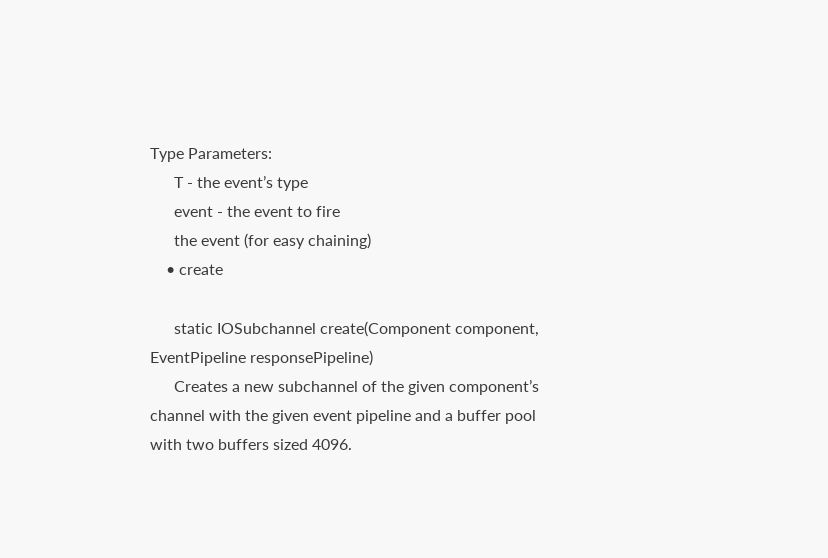Type Parameters:
      T - the event’s type
      event - the event to fire
      the event (for easy chaining)
    • create

      static IOSubchannel create(Component component, EventPipeline responsePipeline)
      Creates a new subchannel of the given component’s channel with the given event pipeline and a buffer pool with two buffers sized 4096.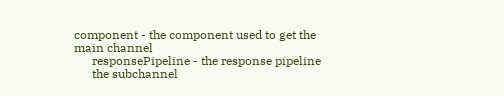component - the component used to get the main channel
      responsePipeline - the response pipeline
      the subchannel